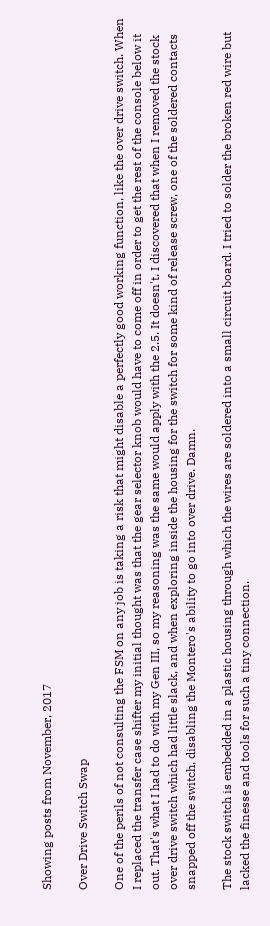Showing posts from November, 2017

Over Drive Switch Swap

One of the perils of not consulting the FSM on any job is taking a risk that might disable a perfectly good working function, like the over drive switch. When I replaced the transfer case shifter my initial thought was that the gear selector knob would have to come off in order to get the rest of the console below it out. That's what I had to do with my Gen III, so my reasoning was the same would apply with the 2.5. It doesn't. I discovered that when I removed the stock over drive switch which had little slack, and when exploring inside the housing for the switch for some kind of release screw, one of the soldered contacts snapped off the switch, disabling the Montero's ability to go into over drive. Damn.

The stock switch is embedded in a plastic housing through which the wires are soldered into a small circuit board. I tried to solder the broken red wire but lacked the finesse and tools for such a tiny connection.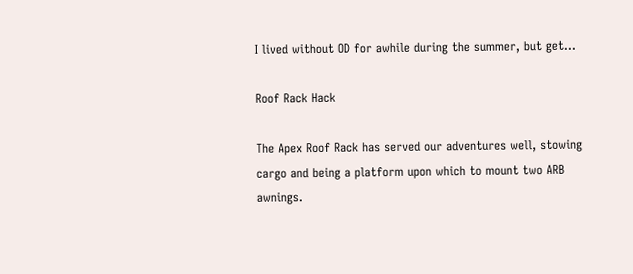I lived without OD for awhile during the summer, but get…

Roof Rack Hack

The Apex Roof Rack has served our adventures well, stowing cargo and being a platform upon which to mount two ARB awnings.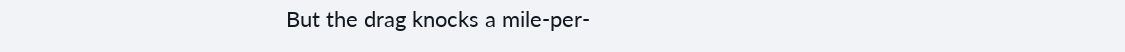But the drag knocks a mile-per-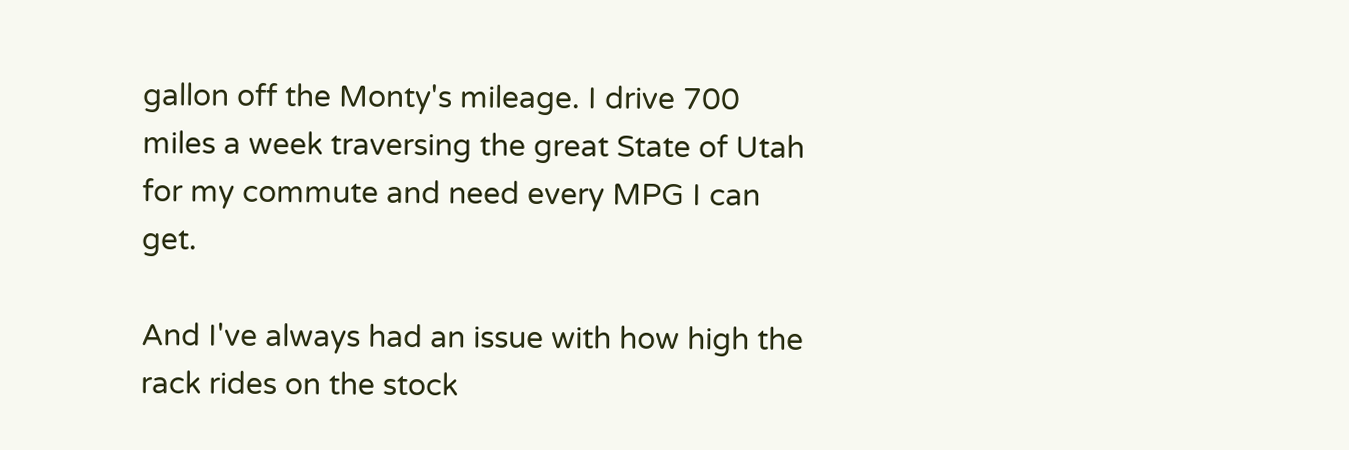gallon off the Monty's mileage. I drive 700 miles a week traversing the great State of Utah for my commute and need every MPG I can get.

And I've always had an issue with how high the rack rides on the stock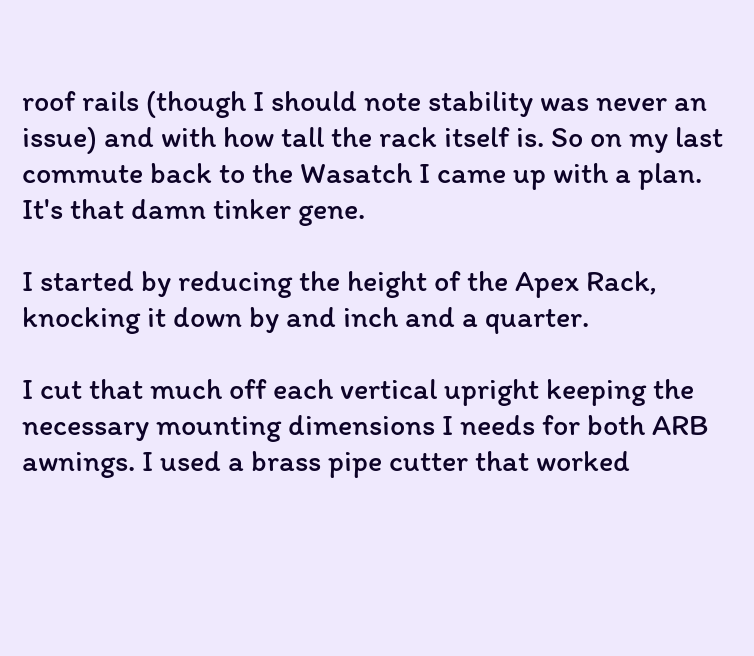roof rails (though I should note stability was never an issue) and with how tall the rack itself is. So on my last commute back to the Wasatch I came up with a plan. It's that damn tinker gene.

I started by reducing the height of the Apex Rack, knocking it down by and inch and a quarter.

I cut that much off each vertical upright keeping the necessary mounting dimensions I needs for both ARB awnings. I used a brass pipe cutter that worked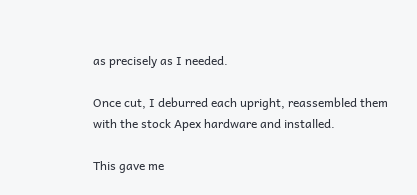as precisely as I needed.

Once cut, I deburred each upright, reassembled them with the stock Apex hardware and installed.

This gave me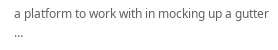a platform to work with in mocking up a gutter …